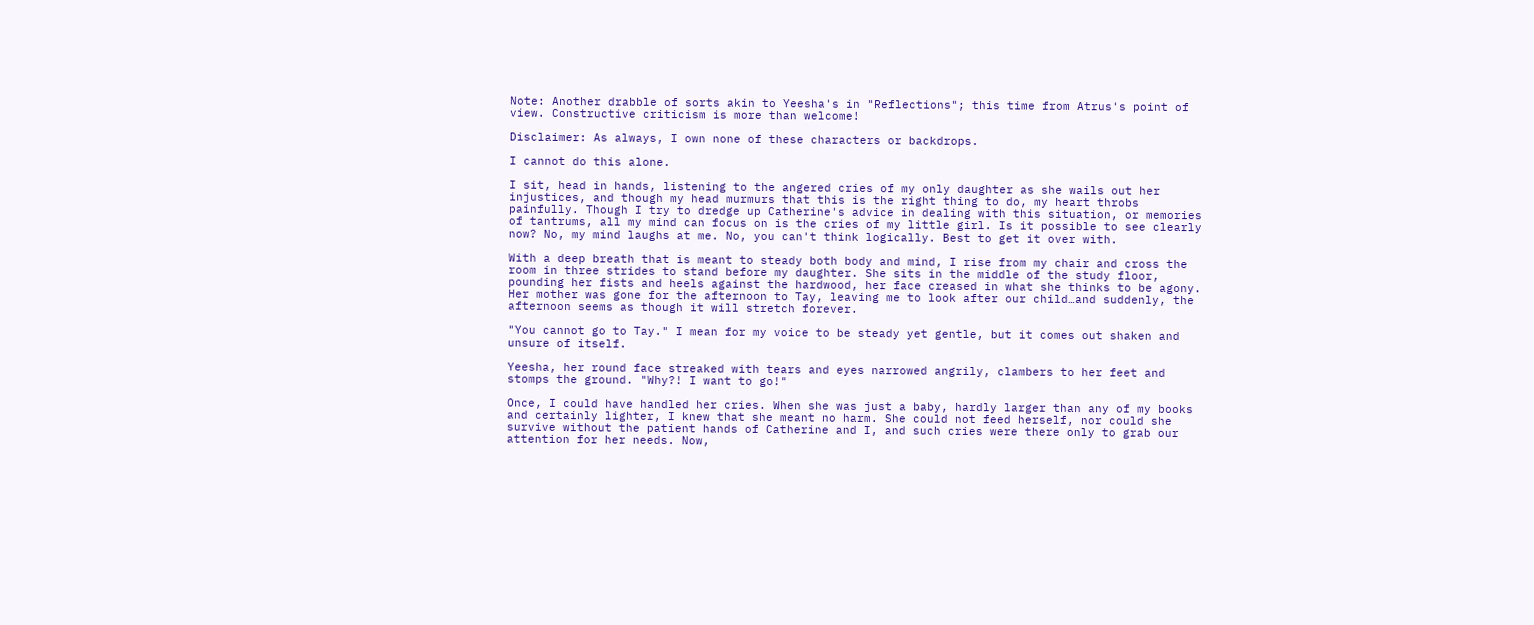Note: Another drabble of sorts akin to Yeesha's in "Reflections"; this time from Atrus's point of view. Constructive criticism is more than welcome!

Disclaimer: As always, I own none of these characters or backdrops.

I cannot do this alone.

I sit, head in hands, listening to the angered cries of my only daughter as she wails out her injustices, and though my head murmurs that this is the right thing to do, my heart throbs painfully. Though I try to dredge up Catherine's advice in dealing with this situation, or memories of tantrums, all my mind can focus on is the cries of my little girl. Is it possible to see clearly now? No, my mind laughs at me. No, you can't think logically. Best to get it over with.

With a deep breath that is meant to steady both body and mind, I rise from my chair and cross the room in three strides to stand before my daughter. She sits in the middle of the study floor, pounding her fists and heels against the hardwood, her face creased in what she thinks to be agony. Her mother was gone for the afternoon to Tay, leaving me to look after our child…and suddenly, the afternoon seems as though it will stretch forever.

"You cannot go to Tay." I mean for my voice to be steady yet gentle, but it comes out shaken and unsure of itself.

Yeesha, her round face streaked with tears and eyes narrowed angrily, clambers to her feet and stomps the ground. "Why?! I want to go!"

Once, I could have handled her cries. When she was just a baby, hardly larger than any of my books and certainly lighter, I knew that she meant no harm. She could not feed herself, nor could she survive without the patient hands of Catherine and I, and such cries were there only to grab our attention for her needs. Now,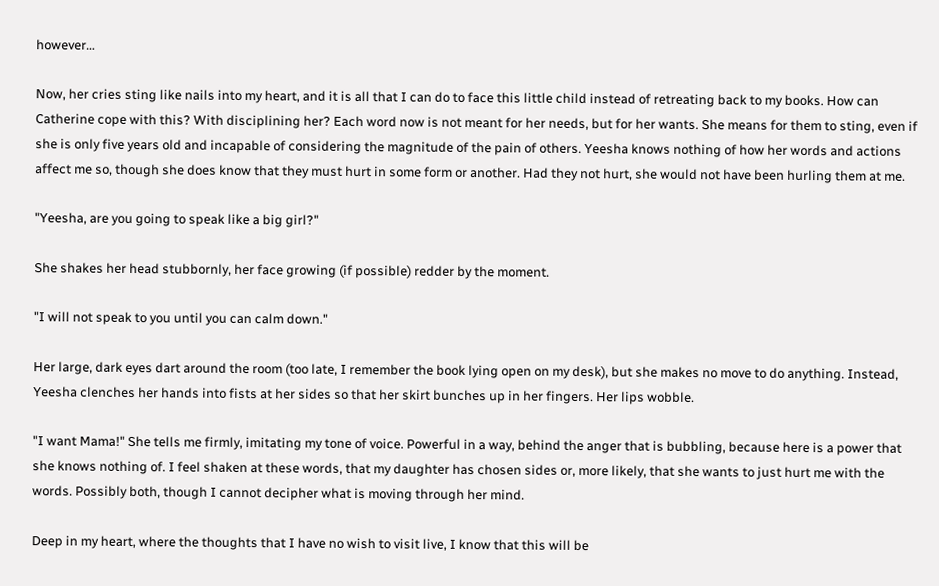however…

Now, her cries sting like nails into my heart, and it is all that I can do to face this little child instead of retreating back to my books. How can Catherine cope with this? With disciplining her? Each word now is not meant for her needs, but for her wants. She means for them to sting, even if she is only five years old and incapable of considering the magnitude of the pain of others. Yeesha knows nothing of how her words and actions affect me so, though she does know that they must hurt in some form or another. Had they not hurt, she would not have been hurling them at me.

"Yeesha, are you going to speak like a big girl?"

She shakes her head stubbornly, her face growing (if possible) redder by the moment.

"I will not speak to you until you can calm down."

Her large, dark eyes dart around the room (too late, I remember the book lying open on my desk), but she makes no move to do anything. Instead, Yeesha clenches her hands into fists at her sides so that her skirt bunches up in her fingers. Her lips wobble.

"I want Mama!" She tells me firmly, imitating my tone of voice. Powerful in a way, behind the anger that is bubbling, because here is a power that she knows nothing of. I feel shaken at these words, that my daughter has chosen sides or, more likely, that she wants to just hurt me with the words. Possibly both, though I cannot decipher what is moving through her mind.

Deep in my heart, where the thoughts that I have no wish to visit live, I know that this will be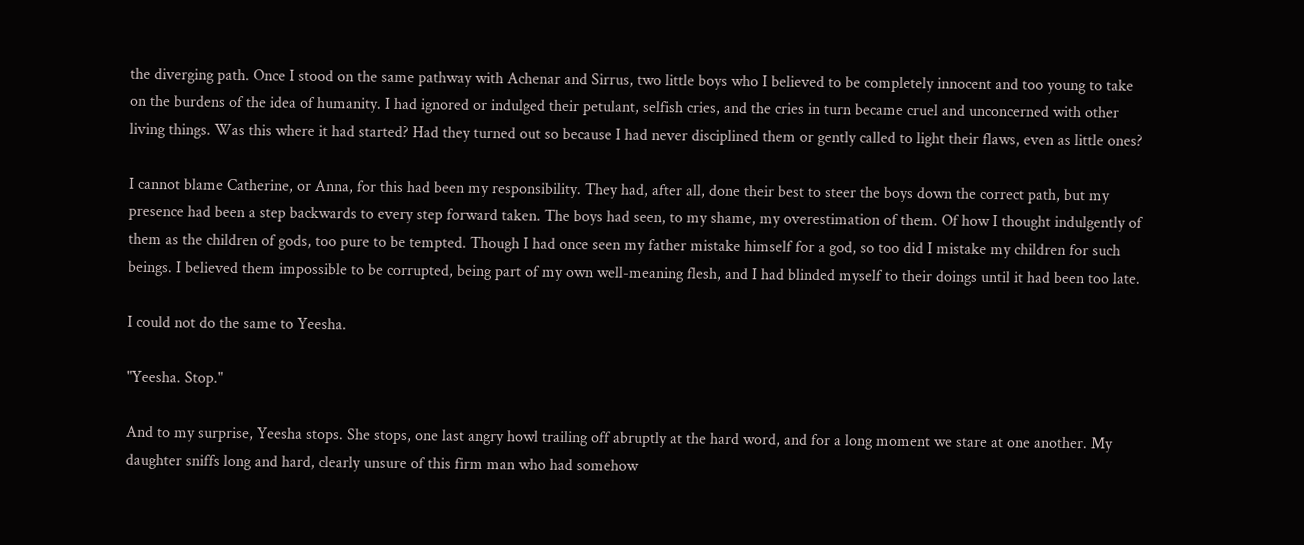the diverging path. Once I stood on the same pathway with Achenar and Sirrus, two little boys who I believed to be completely innocent and too young to take on the burdens of the idea of humanity. I had ignored or indulged their petulant, selfish cries, and the cries in turn became cruel and unconcerned with other living things. Was this where it had started? Had they turned out so because I had never disciplined them or gently called to light their flaws, even as little ones?

I cannot blame Catherine, or Anna, for this had been my responsibility. They had, after all, done their best to steer the boys down the correct path, but my presence had been a step backwards to every step forward taken. The boys had seen, to my shame, my overestimation of them. Of how I thought indulgently of them as the children of gods, too pure to be tempted. Though I had once seen my father mistake himself for a god, so too did I mistake my children for such beings. I believed them impossible to be corrupted, being part of my own well-meaning flesh, and I had blinded myself to their doings until it had been too late.

I could not do the same to Yeesha.

"Yeesha. Stop."

And to my surprise, Yeesha stops. She stops, one last angry howl trailing off abruptly at the hard word, and for a long moment we stare at one another. My daughter sniffs long and hard, clearly unsure of this firm man who had somehow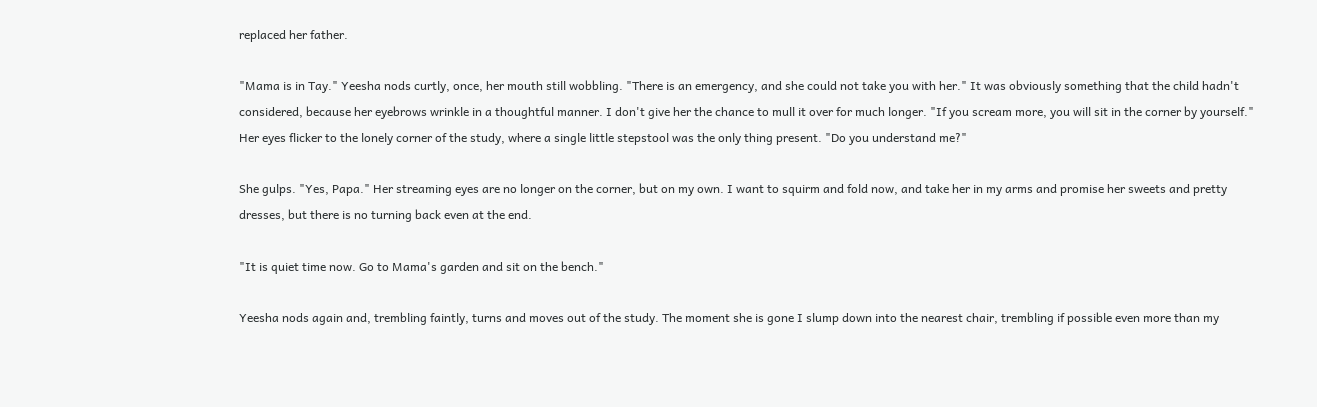replaced her father.

"Mama is in Tay." Yeesha nods curtly, once, her mouth still wobbling. "There is an emergency, and she could not take you with her." It was obviously something that the child hadn't considered, because her eyebrows wrinkle in a thoughtful manner. I don't give her the chance to mull it over for much longer. "If you scream more, you will sit in the corner by yourself." Her eyes flicker to the lonely corner of the study, where a single little stepstool was the only thing present. "Do you understand me?"

She gulps. "Yes, Papa." Her streaming eyes are no longer on the corner, but on my own. I want to squirm and fold now, and take her in my arms and promise her sweets and pretty dresses, but there is no turning back even at the end.

"It is quiet time now. Go to Mama's garden and sit on the bench."

Yeesha nods again and, trembling faintly, turns and moves out of the study. The moment she is gone I slump down into the nearest chair, trembling if possible even more than my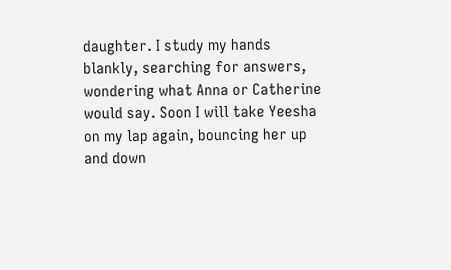daughter. I study my hands blankly, searching for answers, wondering what Anna or Catherine would say. Soon I will take Yeesha on my lap again, bouncing her up and down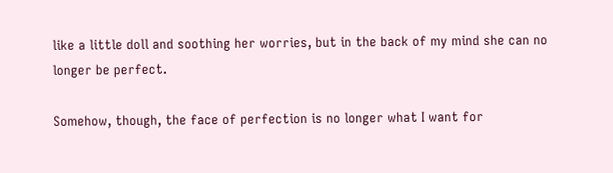like a little doll and soothing her worries, but in the back of my mind she can no longer be perfect.

Somehow, though, the face of perfection is no longer what I want for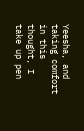Yeesha, and taking comfort in this thought, I take up pen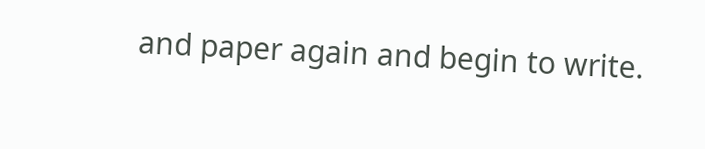and paper again and begin to write.